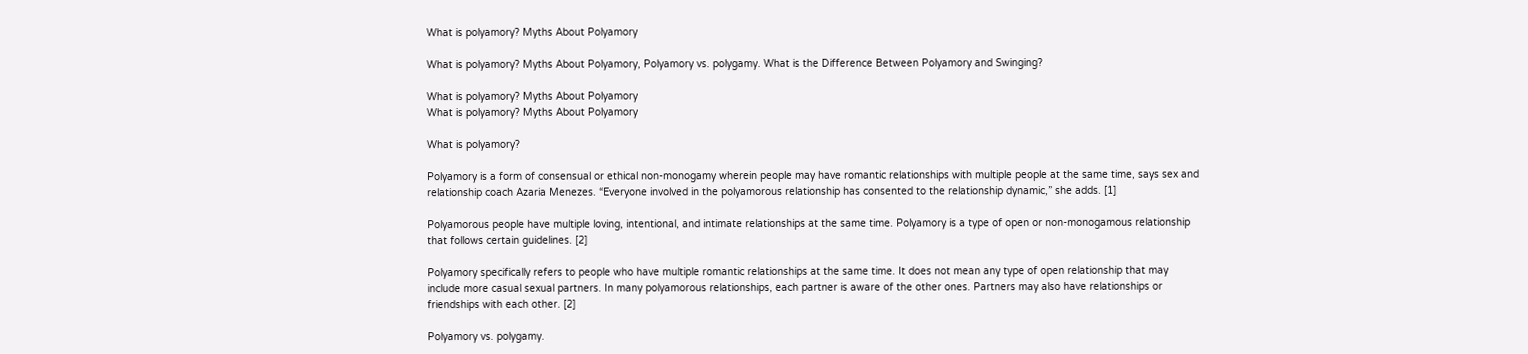What is polyamory? Myths About Polyamory

What is polyamory? Myths About Polyamory, Polyamory vs. polygamy. What is the Difference Between Polyamory and Swinging?

What is polyamory? Myths About Polyamory
What is polyamory? Myths About Polyamory

What is polyamory?

Polyamory is a form of consensual or ethical non-monogamy wherein people may have romantic relationships with multiple people at the same time, says sex and relationship coach Azaria Menezes. “Everyone involved in the polyamorous relationship has consented to the relationship dynamic,” she adds. [1]

Polyamorous people have multiple loving, intentional, and intimate relationships at the same time. Polyamory is a type of open or non-monogamous relationship that follows certain guidelines. [2]

Polyamory specifically refers to people who have multiple romantic relationships at the same time. It does not mean any type of open relationship that may include more casual sexual partners. In many polyamorous relationships, each partner is aware of the other ones. Partners may also have relationships or friendships with each other. [2]

Polyamory vs. polygamy.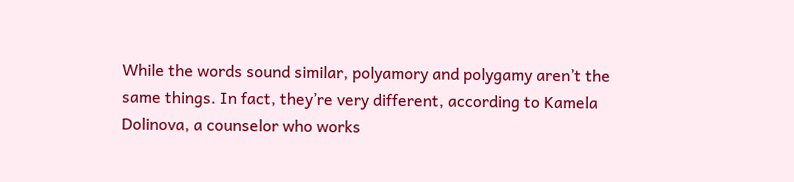While the words sound similar, polyamory and polygamy aren’t the same things. In fact, they’re very different, according to Kamela Dolinova, a counselor who works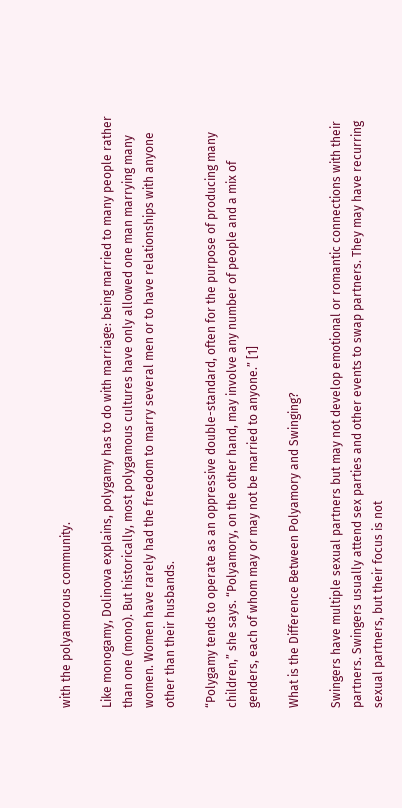with the polyamorous community.

Like monogamy, Dolinova explains, polygamy has to do with marriage: being married to many people rather than one (mono). But historically, most polygamous cultures have only allowed one man marrying many women. Women have rarely had the freedom to marry several men or to have relationships with anyone other than their husbands.

“Polygamy tends to operate as an oppressive double-standard, often for the purpose of producing many children,” she says. “Polyamory, on the other hand, may involve any number of people and a mix of genders, each of whom may or may not be married to anyone.” [1]

What is the Difference Between Polyamory and Swinging?

Swingers have multiple sexual partners but may not develop emotional or romantic connections with their partners. Swingers usually attend sex parties and other events to swap partners. They may have recurring sexual partners, but their focus is not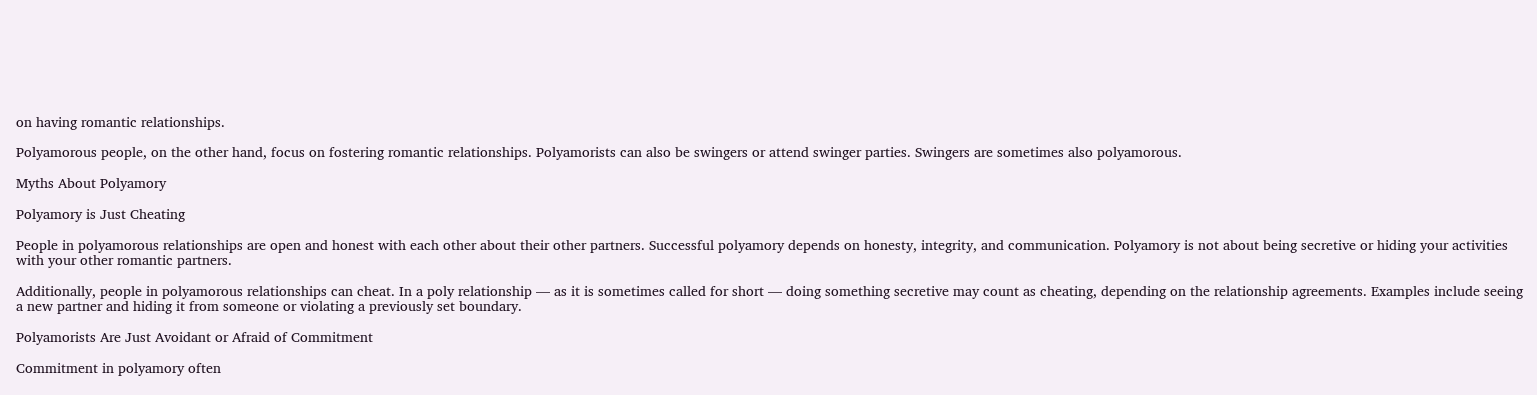on having romantic relationships.

Polyamorous people, on the other hand, focus on fostering romantic relationships. Polyamorists can also be swingers or attend swinger parties. Swingers are sometimes also polyamorous.

Myths About Polyamory

Polyamory is Just Cheating

People in polyamorous relationships are open and honest with each other about their other partners. Successful polyamory depends on honesty, integrity, and communication. Polyamory is not about being secretive or hiding your activities with your other romantic partners.

Additionally, people in polyamorous relationships can cheat. In a poly relationship — as it is sometimes called for short — doing something secretive may count as cheating, depending on the relationship agreements. Examples include seeing a new partner and hiding it from someone or violating a previously set boundary.

Polyamorists Are Just Avoidant or Afraid of Commitment

Commitment in polyamory often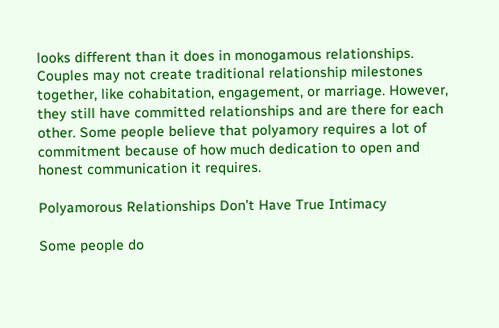looks different than it does in monogamous relationships. Couples may not create traditional relationship milestones together, like cohabitation, engagement, or marriage. However, they still have committed relationships and are there for each other. Some people believe that polyamory requires a lot of commitment because of how much dedication to open and honest communication it requires.

Polyamorous Relationships Don’t Have True Intimacy

Some people do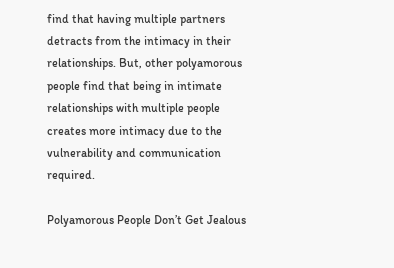find that having multiple partners detracts from the intimacy in their relationships. But, other polyamorous people find that being in intimate relationships with multiple people creates more intimacy due to the vulnerability and communication required.

Polyamorous People Don’t Get Jealous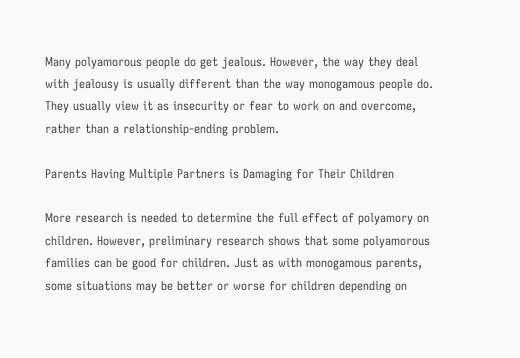Many polyamorous people do get jealous. However, the way they deal with jealousy is usually different than the way monogamous people do. They usually view it as insecurity or fear to work on and overcome, rather than a relationship-ending problem.

Parents Having Multiple Partners is Damaging for Their Children

More research is needed to determine the full effect of polyamory on children. However, preliminary research shows that some polyamorous families can be good for children. Just as with monogamous parents, some situations may be better or worse for children depending on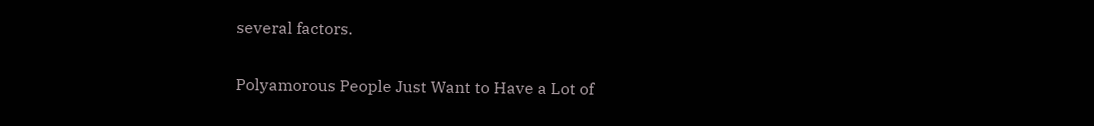several factors.

Polyamorous People Just Want to Have a Lot of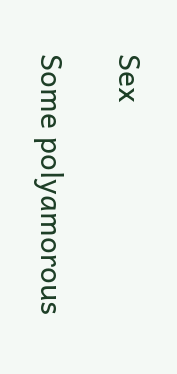Sex

Some polyamorous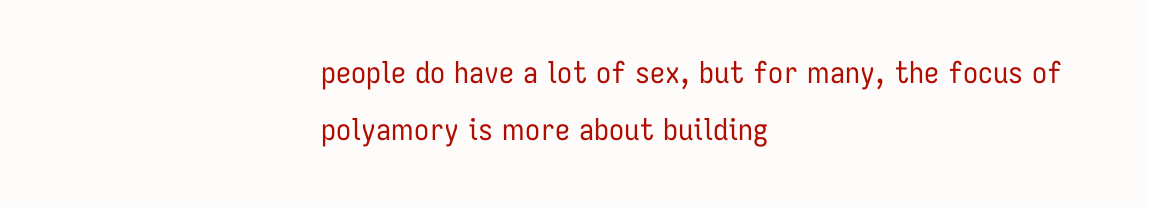people do have a lot of sex, but for many, the focus of polyamory is more about building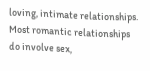loving, intimate relationships. Most romantic relationships do involve sex,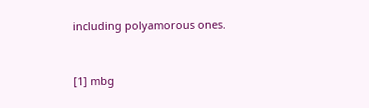including polyamorous ones.


[1] mbg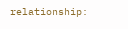relationship: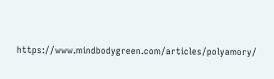https://www.mindbodygreen.com/articles/polyamory/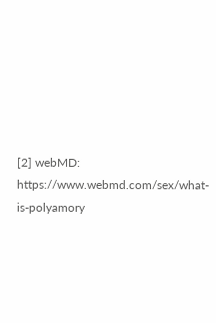[2] webMD: https://www.webmd.com/sex/what-is-polyamory